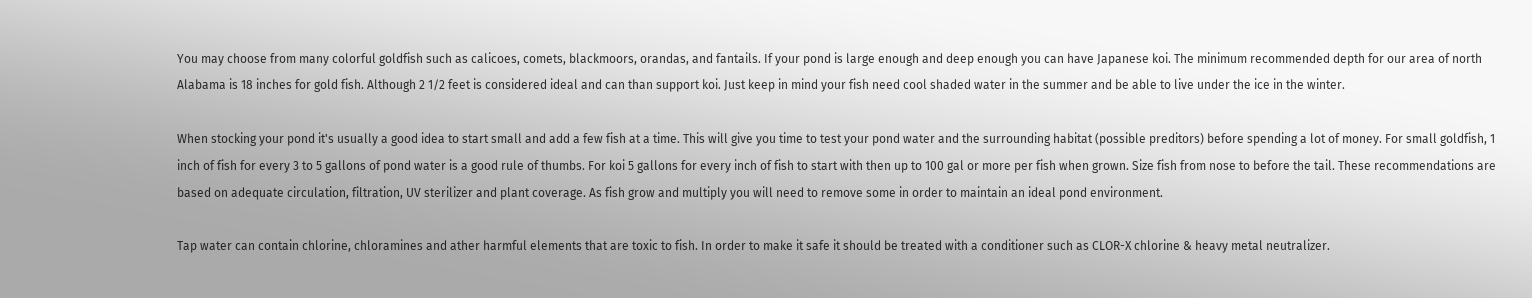You may choose from many colorful goldfish such as calicoes, comets, blackmoors, orandas, and fantails. If your pond is large enough and deep enough you can have Japanese koi. The minimum recommended depth for our area of north Alabama is 18 inches for gold fish. Although 2 1/2 feet is considered ideal and can than support koi. Just keep in mind your fish need cool shaded water in the summer and be able to live under the ice in the winter.

When stocking your pond it's usually a good idea to start small and add a few fish at a time. This will give you time to test your pond water and the surrounding habitat (possible preditors) before spending a lot of money. For small goldfish, 1 inch of fish for every 3 to 5 gallons of pond water is a good rule of thumbs. For koi 5 gallons for every inch of fish to start with then up to 100 gal or more per fish when grown. Size fish from nose to before the tail. These recommendations are based on adequate circulation, filtration, UV sterilizer and plant coverage. As fish grow and multiply you will need to remove some in order to maintain an ideal pond environment.

Tap water can contain chlorine, chloramines and ather harmful elements that are toxic to fish. In order to make it safe it should be treated with a conditioner such as CLOR-X chlorine & heavy metal neutralizer.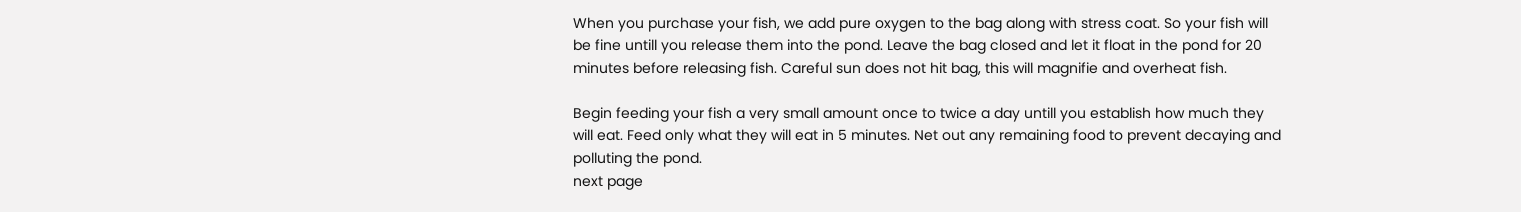When you purchase your fish, we add pure oxygen to the bag along with stress coat. So your fish will be fine untill you release them into the pond. Leave the bag closed and let it float in the pond for 20 minutes before releasing fish. Careful sun does not hit bag, this will magnifie and overheat fish.

Begin feeding your fish a very small amount once to twice a day untill you establish how much they will eat. Feed only what they will eat in 5 minutes. Net out any remaining food to prevent decaying and polluting the pond.
next page